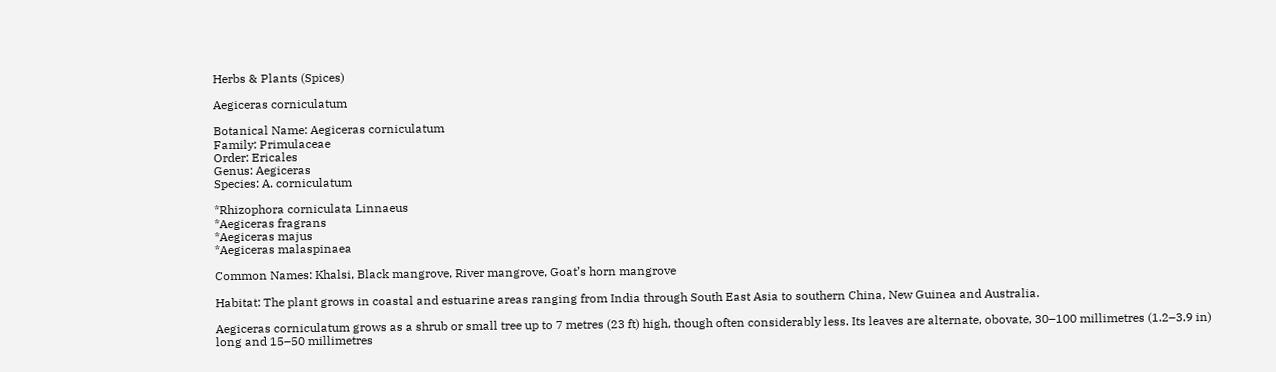Herbs & Plants (Spices)

Aegiceras corniculatum

Botanical Name: Aegiceras corniculatum
Family: Primulaceae
Order: Ericales
Genus: Aegiceras
Species: A. corniculatum

*Rhizophora corniculata Linnaeus
*Aegiceras fragrans
*Aegiceras majus
*Aegiceras malaspinaea

Common Names: Khalsi, Black mangrove, River mangrove, Goat’s horn mangrove

Habitat: The plant grows in coastal and estuarine areas ranging from India through South East Asia to southern China, New Guinea and Australia.

Aegiceras corniculatum grows as a shrub or small tree up to 7 metres (23 ft) high, though often considerably less. Its leaves are alternate, obovate, 30–100 millimetres (1.2–3.9 in) long and 15–50 millimetres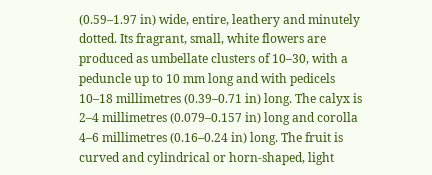(0.59–1.97 in) wide, entire, leathery and minutely dotted. Its fragrant, small, white flowers are produced as umbellate clusters of 10–30, with a peduncle up to 10 mm long and with pedicels 10–18 millimetres (0.39–0.71 in) long. The calyx is 2–4 millimetres (0.079–0.157 in) long and corolla 4–6 millimetres (0.16–0.24 in) long. The fruit is curved and cylindrical or horn-shaped, light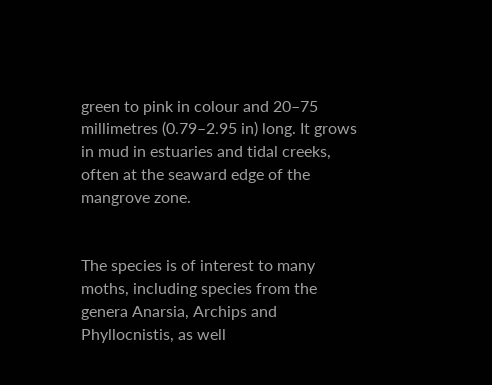green to pink in colour and 20–75 millimetres (0.79–2.95 in) long. It grows in mud in estuaries and tidal creeks, often at the seaward edge of the mangrove zone.


The species is of interest to many moths, including species from the genera Anarsia, Archips and Phyllocnistis, as well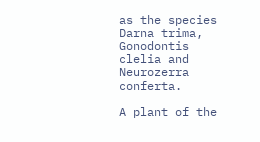as the species Darna trima, Gonodontis clelia and Neurozerra conferta.

A plant of the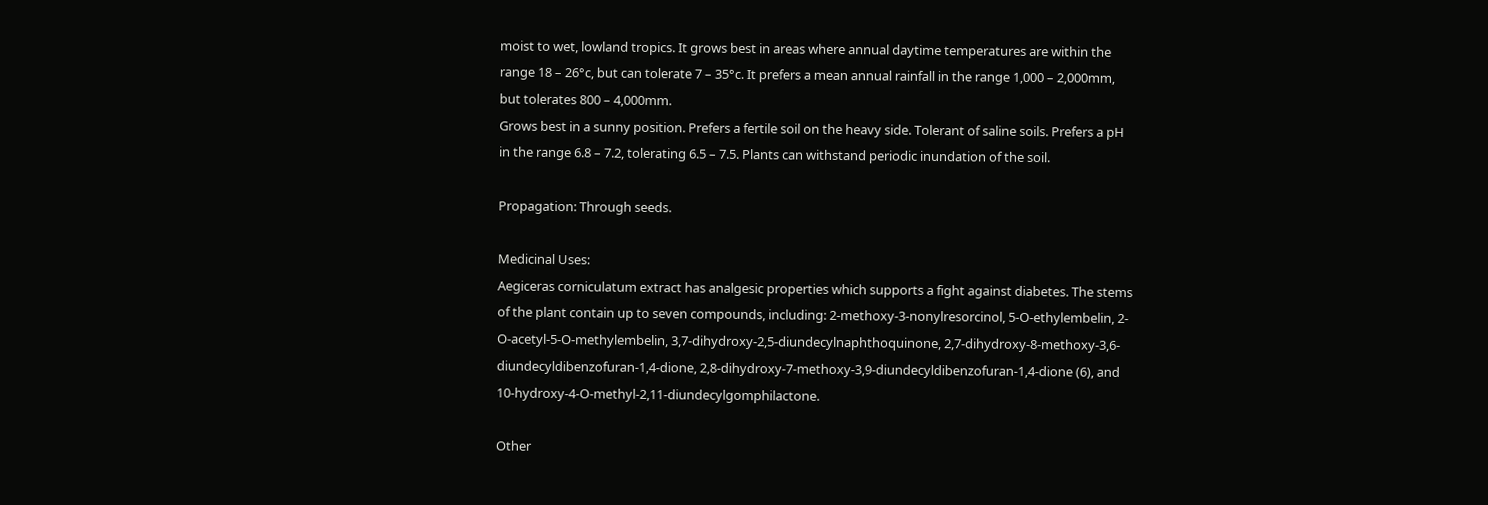moist to wet, lowland tropics. It grows best in areas where annual daytime temperatures are within the range 18 – 26°c, but can tolerate 7 – 35°c. It prefers a mean annual rainfall in the range 1,000 – 2,000mm, but tolerates 800 – 4,000mm.
Grows best in a sunny position. Prefers a fertile soil on the heavy side. Tolerant of saline soils. Prefers a pH in the range 6.8 – 7.2, tolerating 6.5 – 7.5. Plants can withstand periodic inundation of the soil.

Propagation: Through seeds.

Medicinal Uses:
Aegiceras corniculatum extract has analgesic properties which supports a fight against diabetes. The stems of the plant contain up to seven compounds, including: 2-methoxy-3-nonylresorcinol, 5-O-ethylembelin, 2-O-acetyl-5-O-methylembelin, 3,7-dihydroxy-2,5-diundecylnaphthoquinone, 2,7-dihydroxy-8-methoxy-3,6-diundecyldibenzofuran-1,4-dione, 2,8-dihydroxy-7-methoxy-3,9-diundecyldibenzofuran-1,4-dione (6), and 10-hydroxy-4-O-methyl-2,11-diundecylgomphilactone.

Other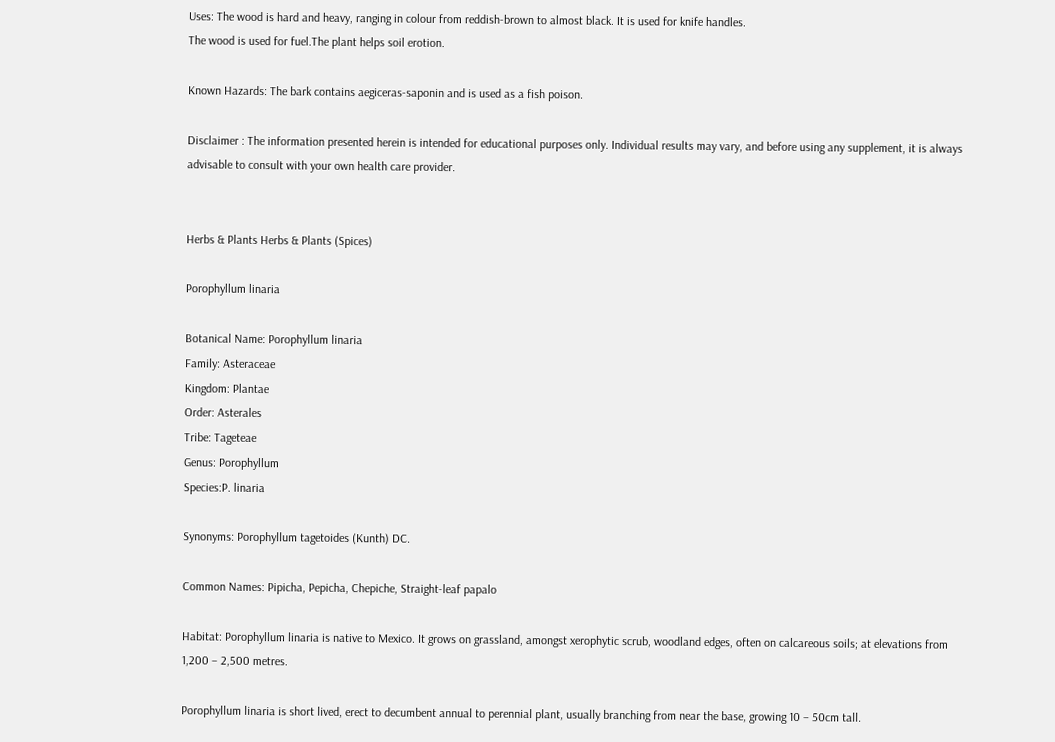Uses: The wood is hard and heavy, ranging in colour from reddish-brown to almost black. It is used for knife handles.
The wood is used for fuel.The plant helps soil erotion.

Known Hazards: The bark contains aegiceras-saponin and is used as a fish poison.

Disclaimer : The information presented herein is intended for educational purposes only. Individual results may vary, and before using any supplement, it is always advisable to consult with your own health care provider.


Herbs & Plants Herbs & Plants (Spices)

Porophyllum linaria

Botanical Name: Porophyllum linaria
Family: Asteraceae
Kingdom: Plantae
Order: Asterales
Tribe: Tageteae
Genus: Porophyllum
Species:P. linaria

Synonyms: Porophyllum tagetoides (Kunth) DC.

Common Names: Pipicha, Pepicha, Chepiche, Straight-leaf papalo

Habitat: Porophyllum linaria is native to Mexico. It grows on grassland, amongst xerophytic scrub, woodland edges, often on calcareous soils; at elevations from 1,200 – 2,500 metres.

Porophyllum linaria is short lived, erect to decumbent annual to perennial plant, usually branching from near the base, growing 10 – 50cm tall.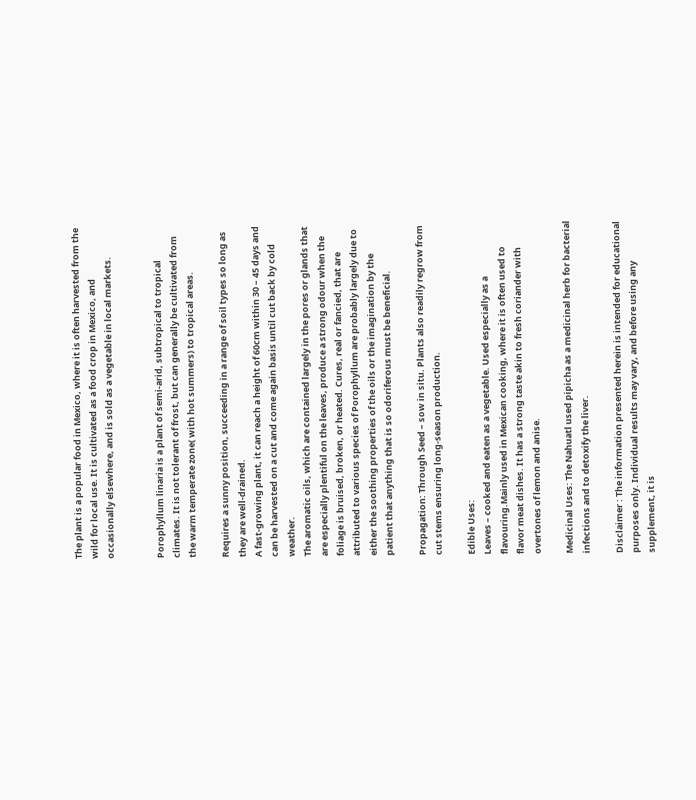The plant is a popular food in Mexico, where it is often harvested from the wild for local use. It is cultivated as a food crop in Mexico, and occasionally elsewhere, and is sold as a vegetable in local markets.


Porophyllum linaria is a plant of semi-arid, subtropical to tropical climates. It is not tolerant of frost, but can generally be cultivated from the warm temperate zone( with hot summers) to tropical areas.

Requires a sunny position, succeeding in a range of soil types so long as they are well-drained.
A fast-growing plant, it can reach a height of 60cm within 30 – 45 days and can be harvested on a cut and come again basis until cut back by cold weather.
The aromatic oils, which are contained largely in the pores or glands that are especially plentiful on the leaves, produce a strong odour when the foliage is bruised, broken, or heated. Cures, real or fancied, that are attributed to various species of Porophyllum are probably largely due to either the soothing properties of the oils or the imagination by the patient that anything that is so odoriferous must be beneficial.

Propagation: Through Seed – sow in situ. Plants also readily regrow from cut stems ensuring long-season production.

Edible Uses:
Leaves – cooked and eaten as a vegetable. Used especially as a flavouring.Mainly used in Mexican cooking, where it is often used to flavor meat dishes. It has a strong taste akin to fresh coriander with overtones of lemon and anise.

Medicinal Uses: The Nahuatl used pipicha as a medicinal herb for bacterial infections and to detoxify the liver.

Disclaimer : The information presented herein is intended for educational purposes only. Individual results may vary, and before using any supplement, it is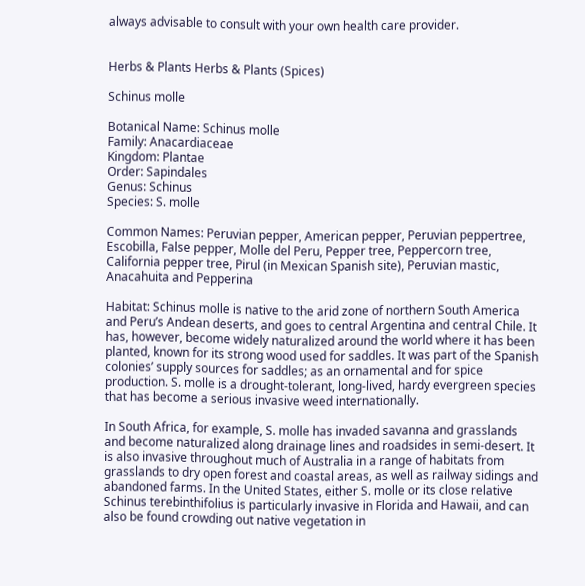always advisable to consult with your own health care provider.


Herbs & Plants Herbs & Plants (Spices)

Schinus molle

Botanical Name: Schinus molle
Family: Anacardiaceae
Kingdom: Plantae
Order: Sapindales
Genus: Schinus
Species: S. molle

Common Names: Peruvian pepper, American pepper, Peruvian peppertree, Escobilla, False pepper, Molle del Peru, Pepper tree, Peppercorn tree, California pepper tree, Pirul (in Mexican Spanish site), Peruvian mastic, Anacahuita and Pepperina

Habitat: Schinus molle is native to the arid zone of northern South America and Peru’s Andean deserts, and goes to central Argentina and central Chile. It has, however, become widely naturalized around the world where it has been planted, known for its strong wood used for saddles. It was part of the Spanish colonies’ supply sources for saddles; as an ornamental and for spice production. S. molle is a drought-tolerant, long-lived, hardy evergreen species that has become a serious invasive weed internationally.

In South Africa, for example, S. molle has invaded savanna and grasslands and become naturalized along drainage lines and roadsides in semi-desert. It is also invasive throughout much of Australia in a range of habitats from grasslands to dry open forest and coastal areas, as well as railway sidings and abandoned farms. In the United States, either S. molle or its close relative Schinus terebinthifolius is particularly invasive in Florida and Hawaii, and can also be found crowding out native vegetation in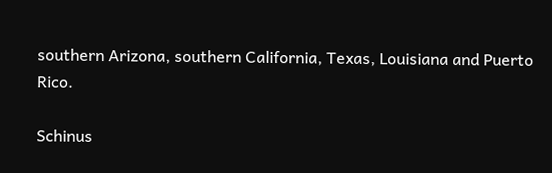southern Arizona, southern California, Texas, Louisiana and Puerto Rico.

Schinus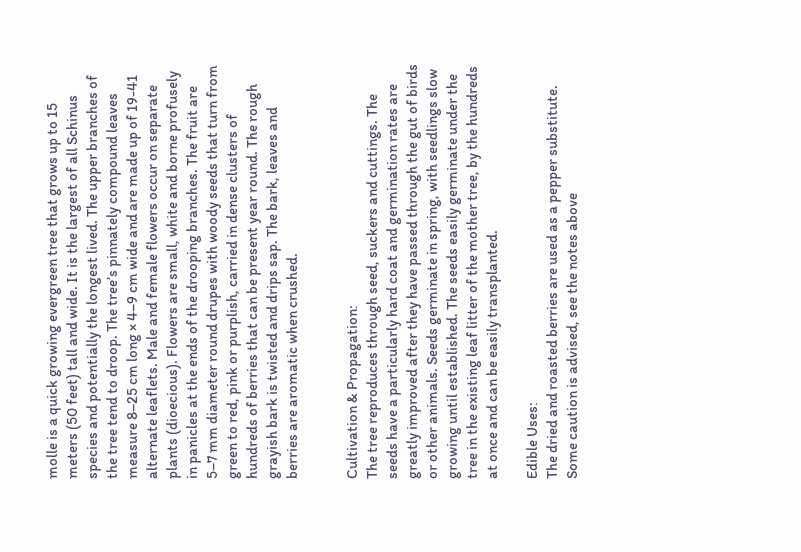molle is a quick growing evergreen tree that grows up to 15 meters (50 feet) tall and wide. It is the largest of all Schinus species and potentially the longest lived. The upper branches of the tree tend to droop. The tree’s pinnately compound leaves measure 8–25 cm long × 4–9 cm wide and are made up of 19-41 alternate leaflets. Male and female flowers occur on separate plants (dioecious). Flowers are small, white and borne profusely in panicles at the ends of the drooping branches. The fruit are 5–7 mm diameter round drupes with woody seeds that turn from green to red, pink or purplish, carried in dense clusters of hundreds of berries that can be present year round. The rough grayish bark is twisted and drips sap. The bark, leaves and berries are aromatic when crushed.


Cultivation & Propagation:
The tree reproduces through seed, suckers and cuttings. The seeds have a particularly hard coat and germination rates are greatly improved after they have passed through the gut of birds or other animals. Seeds germinate in spring, with seedlings slow growing until established. The seeds easily germinate under the tree in the existing leaf litter of the mother tree, by the hundreds at once and can be easily transplanted.

Edible Uses:
The dried and roasted berries are used as a pepper substitute. Some caution is advised, see the notes above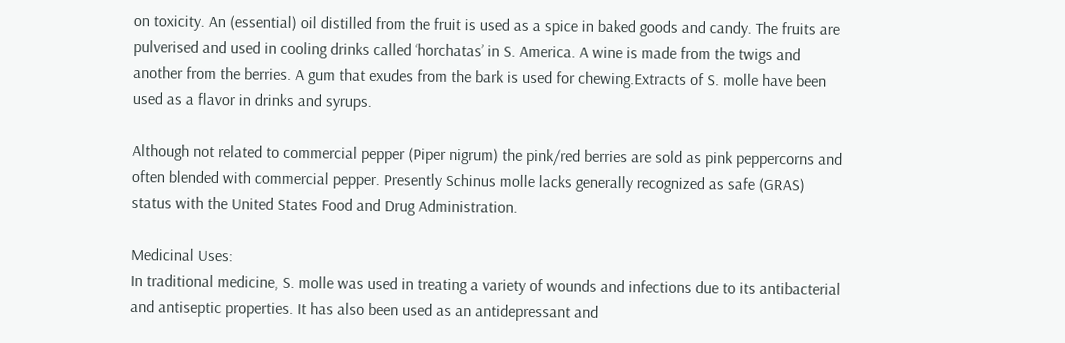on toxicity. An (essential) oil distilled from the fruit is used as a spice in baked goods and candy. The fruits are pulverised and used in cooling drinks called ‘horchatas’ in S. America. A wine is made from the twigs and another from the berries. A gum that exudes from the bark is used for chewing.Extracts of S. molle have been used as a flavor in drinks and syrups.

Although not related to commercial pepper (Piper nigrum) the pink/red berries are sold as pink peppercorns and often blended with commercial pepper. Presently Schinus molle lacks generally recognized as safe (GRAS) status with the United States Food and Drug Administration.

Medicinal Uses:
In traditional medicine, S. molle was used in treating a variety of wounds and infections due to its antibacterial and antiseptic properties. It has also been used as an antidepressant and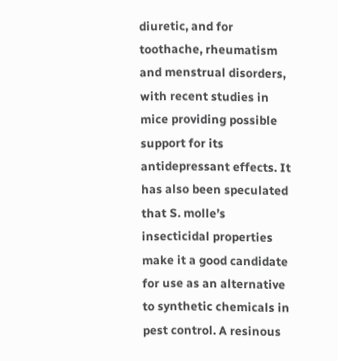diuretic, and for toothache, rheumatism and menstrual disorders, with recent studies in mice providing possible support for its antidepressant effects. It has also been speculated that S. molle’s insecticidal properties make it a good candidate for use as an alternative to synthetic chemicals in pest control. A resinous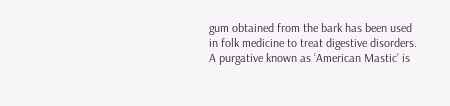gum obtained from the bark has been used in folk medicine to treat digestive disorders. A purgative known as ‘American Mastic’ is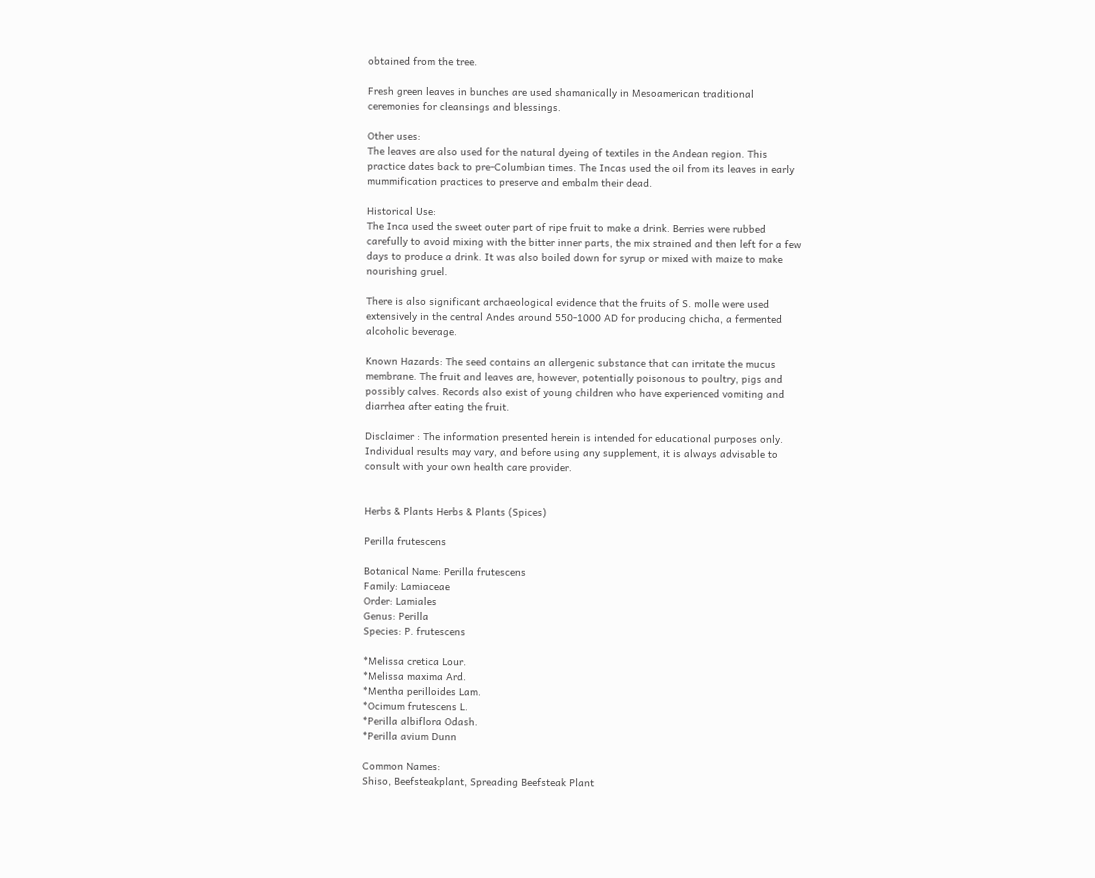obtained from the tree.

Fresh green leaves in bunches are used shamanically in Mesoamerican traditional ceremonies for cleansings and blessings.

Other uses:
The leaves are also used for the natural dyeing of textiles in the Andean region. This practice dates back to pre-Columbian times. The Incas used the oil from its leaves in early mummification practices to preserve and embalm their dead.

Historical Use:
The Inca used the sweet outer part of ripe fruit to make a drink. Berries were rubbed carefully to avoid mixing with the bitter inner parts, the mix strained and then left for a few days to produce a drink. It was also boiled down for syrup or mixed with maize to make nourishing gruel.

There is also significant archaeological evidence that the fruits of S. molle were used extensively in the central Andes around 550-1000 AD for producing chicha, a fermented alcoholic beverage.

Known Hazards: The seed contains an allergenic substance that can irritate the mucus membrane. The fruit and leaves are, however, potentially poisonous to poultry, pigs and possibly calves. Records also exist of young children who have experienced vomiting and diarrhea after eating the fruit.

Disclaimer : The information presented herein is intended for educational purposes only. Individual results may vary, and before using any supplement, it is always advisable to consult with your own health care provider.


Herbs & Plants Herbs & Plants (Spices)

Perilla frutescens

Botanical Name: Perilla frutescens
Family: Lamiaceae
Order: Lamiales
Genus: Perilla
Species: P. frutescens

*Melissa cretica Lour.
*Melissa maxima Ard.
*Mentha perilloides Lam.
*Ocimum frutescens L.
*Perilla albiflora Odash.
*Perilla avium Dunn

Common Names:
Shiso, Beefsteakplant, Spreading Beefsteak Plant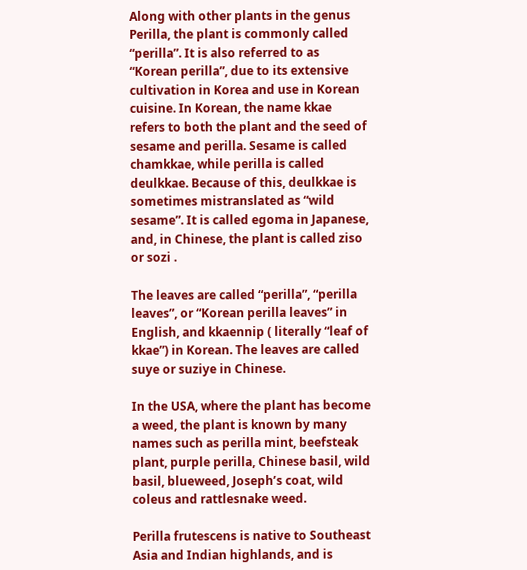Along with other plants in the genus Perilla, the plant is commonly called “perilla”. It is also referred to as “Korean perilla”, due to its extensive cultivation in Korea and use in Korean cuisine. In Korean, the name kkae refers to both the plant and the seed of sesame and perilla. Sesame is called chamkkae, while perilla is called deulkkae. Because of this, deulkkae is sometimes mistranslated as “wild sesame”. It is called egoma in Japanese, and, in Chinese, the plant is called ziso or sozi .

The leaves are called “perilla”, “perilla leaves”, or “Korean perilla leaves” in English, and kkaennip ( literally “leaf of kkae”) in Korean. The leaves are called suye or suziye in Chinese.

In the USA, where the plant has become a weed, the plant is known by many names such as perilla mint, beefsteak plant, purple perilla, Chinese basil, wild basil, blueweed, Joseph’s coat, wild coleus and rattlesnake weed.

Perilla frutescens is native to Southeast Asia and Indian highlands, and is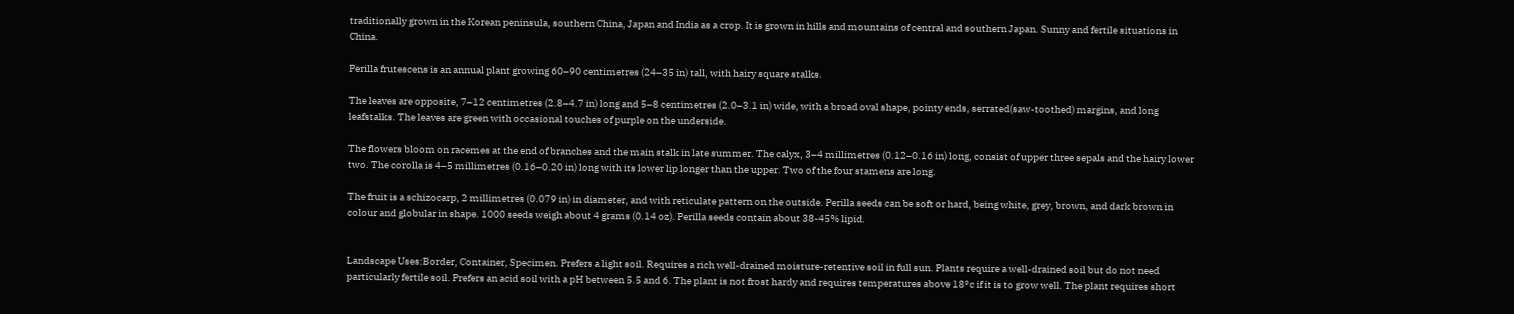traditionally grown in the Korean peninsula, southern China, Japan and India as a crop. It is grown in hills and mountains of central and southern Japan. Sunny and fertile situations in China.

Perilla frutescens is an annual plant growing 60–90 centimetres (24–35 in) tall, with hairy square stalks.

The leaves are opposite, 7–12 centimetres (2.8–4.7 in) long and 5–8 centimetres (2.0–3.1 in) wide, with a broad oval shape, pointy ends, serrated(saw-toothed) margins, and long leafstalks. The leaves are green with occasional touches of purple on the underside.

The flowers bloom on racemes at the end of branches and the main stalk in late summer. The calyx, 3–4 millimetres (0.12–0.16 in) long, consist of upper three sepals and the hairy lower two. The corolla is 4–5 millimetres (0.16–0.20 in) long with its lower lip longer than the upper. Two of the four stamens are long.

The fruit is a schizocarp, 2 millimetres (0.079 in) in diameter, and with reticulate pattern on the outside. Perilla seeds can be soft or hard, being white, grey, brown, and dark brown in colour and globular in shape. 1000 seeds weigh about 4 grams (0.14 oz). Perilla seeds contain about 38-45% lipid.


Landscape Uses:Border, Container, Specimen. Prefers a light soil. Requires a rich well-drained moisture-retentive soil in full sun. Plants require a well-drained soil but do not need particularly fertile soil. Prefers an acid soil with a pH between 5.5 and 6. The plant is not frost hardy and requires temperatures above 18°c if it is to grow well. The plant requires short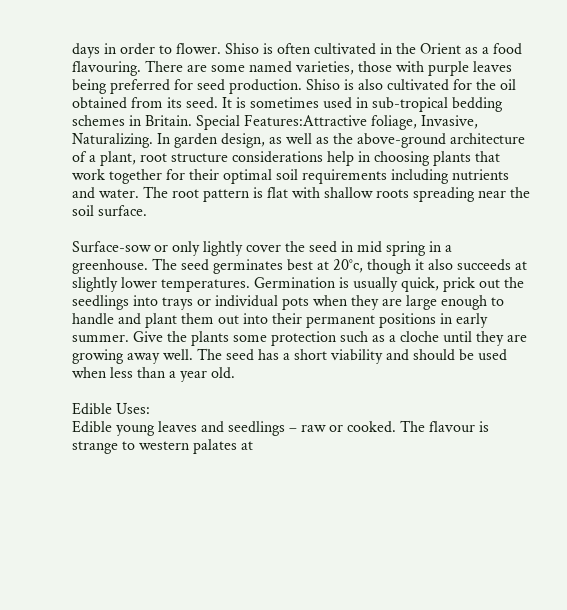days in order to flower. Shiso is often cultivated in the Orient as a food flavouring. There are some named varieties, those with purple leaves being preferred for seed production. Shiso is also cultivated for the oil obtained from its seed. It is sometimes used in sub-tropical bedding schemes in Britain. Special Features:Attractive foliage, Invasive, Naturalizing. In garden design, as well as the above-ground architecture of a plant, root structure considerations help in choosing plants that work together for their optimal soil requirements including nutrients and water. The root pattern is flat with shallow roots spreading near the soil surface.

Surface-sow or only lightly cover the seed in mid spring in a greenhouse. The seed germinates best at 20°c, though it also succeeds at slightly lower temperatures. Germination is usually quick, prick out the seedlings into trays or individual pots when they are large enough to handle and plant them out into their permanent positions in early summer. Give the plants some protection such as a cloche until they are growing away well. The seed has a short viability and should be used when less than a year old.

Edible Uses:
Edible young leaves and seedlings – raw or cooked. The flavour is strange to western palates at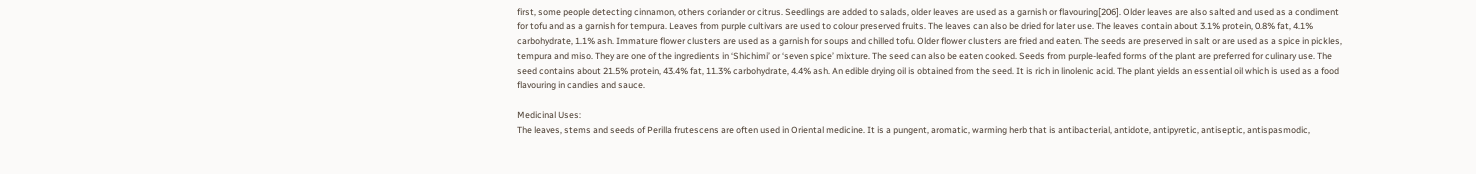first, some people detecting cinnamon, others coriander or citrus. Seedlings are added to salads, older leaves are used as a garnish or flavouring[206]. Older leaves are also salted and used as a condiment for tofu and as a garnish for tempura. Leaves from purple cultivars are used to colour preserved fruits. The leaves can also be dried for later use. The leaves contain about 3.1% protein, 0.8% fat, 4.1% carbohydrate, 1.1% ash. Immature flower clusters are used as a garnish for soups and chilled tofu. Older flower clusters are fried and eaten. The seeds are preserved in salt or are used as a spice in pickles, tempura and miso. They are one of the ingredients in ‘Shichimi’ or ‘seven spice’ mixture. The seed can also be eaten cooked. Seeds from purple-leafed forms of the plant are preferred for culinary use. The seed contains about 21.5% protein, 43.4% fat, 11.3% carbohydrate, 4.4% ash. An edible drying oil is obtained from the seed. It is rich in linolenic acid. The plant yields an essential oil which is used as a food flavouring in candies and sauce.

Medicinal Uses:
The leaves, stems and seeds of Perilla frutescens are often used in Oriental medicine. It is a pungent, aromatic, warming herb that is antibacterial, antidote, antipyretic, antiseptic, antispasmodic,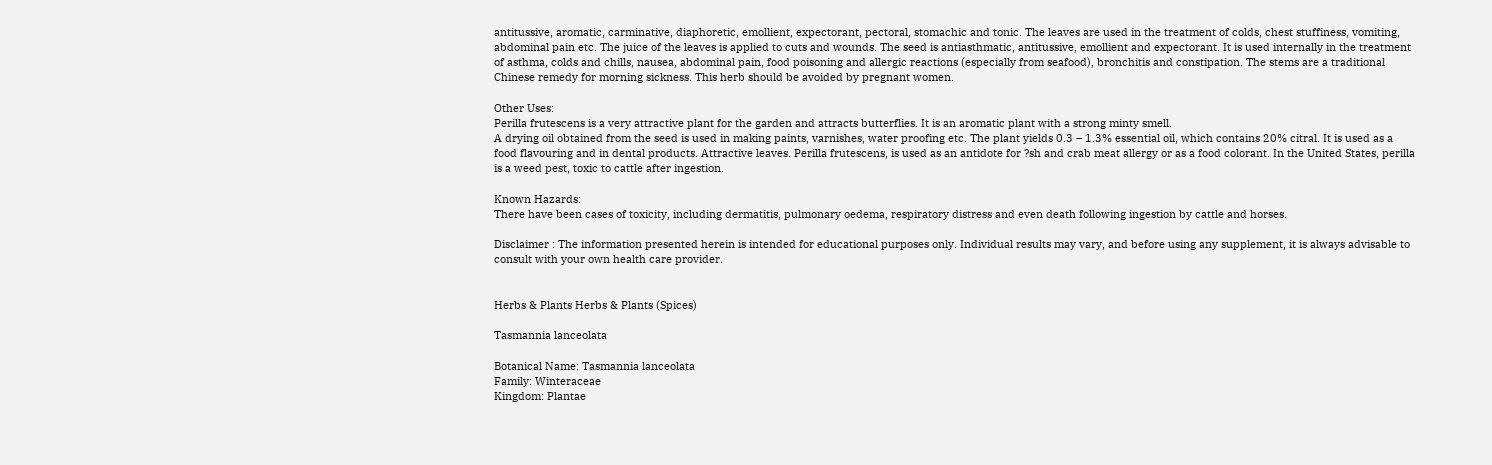antitussive, aromatic, carminative, diaphoretic, emollient, expectorant, pectoral, stomachic and tonic. The leaves are used in the treatment of colds, chest stuffiness, vomiting, abdominal pain etc. The juice of the leaves is applied to cuts and wounds. The seed is antiasthmatic, antitussive, emollient and expectorant. It is used internally in the treatment of asthma, colds and chills, nausea, abdominal pain, food poisoning and allergic reactions (especially from seafood), bronchitis and constipation. The stems are a traditional Chinese remedy for morning sickness. This herb should be avoided by pregnant women.

Other Uses:
Perilla frutescens is a very attractive plant for the garden and attracts butterflies. It is an aromatic plant with a strong minty smell.
A drying oil obtained from the seed is used in making paints, varnishes, water proofing etc. The plant yields 0.3 – 1.3% essential oil, which contains 20% citral. It is used as a food flavouring and in dental products. Attractive leaves. Perilla frutescens, is used as an antidote for ?sh and crab meat allergy or as a food colorant. In the United States, perilla is a weed pest, toxic to cattle after ingestion.

Known Hazards:
There have been cases of toxicity, including dermatitis, pulmonary oedema, respiratory distress and even death following ingestion by cattle and horses.

Disclaimer : The information presented herein is intended for educational purposes only. Individual results may vary, and before using any supplement, it is always advisable to consult with your own health care provider.


Herbs & Plants Herbs & Plants (Spices)

Tasmannia lanceolata

Botanical Name: Tasmannia lanceolata
Family: Winteraceae
Kingdom: Plantae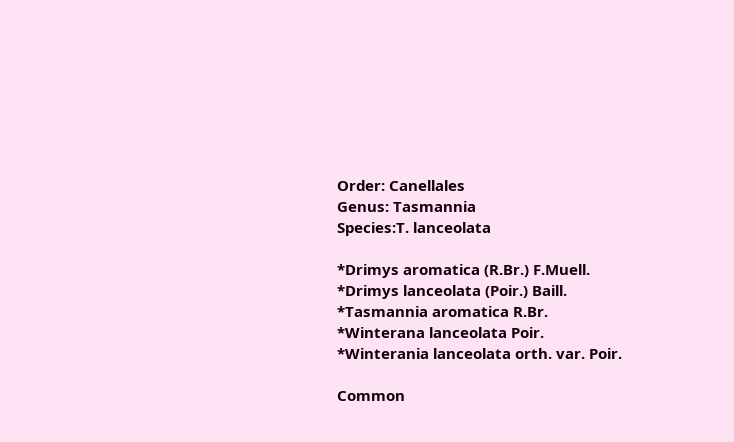Order: Canellales
Genus: Tasmannia
Species:T. lanceolata

*Drimys aromatica (R.Br.) F.Muell.
*Drimys lanceolata (Poir.) Baill.
*Tasmannia aromatica R.Br.
*Winterana lanceolata Poir.
*Winterania lanceolata orth. var. Poir.

Common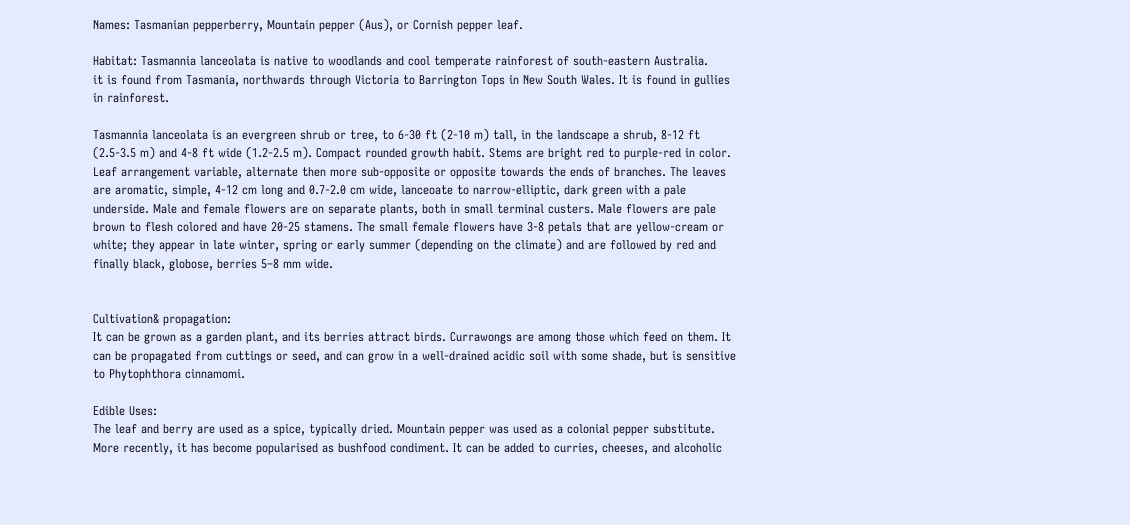Names: Tasmanian pepperberry, Mountain pepper (Aus), or Cornish pepper leaf.

Habitat: Tasmannia lanceolata is native to woodlands and cool temperate rainforest of south-eastern Australia.
it is found from Tasmania, northwards through Victoria to Barrington Tops in New South Wales. It is found in gullies in rainforest.

Tasmannia lanceolata is an evergreen shrub or tree, to 6-30 ft (2-10 m) tall, in the landscape a shrub, 8-12 ft (2.5-3.5 m) and 4-8 ft wide (1.2-2.5 m). Compact rounded growth habit. Stems are bright red to purple-red in color. Leaf arrangement variable, alternate then more sub-opposite or opposite towards the ends of branches. The leaves are aromatic, simple, 4-12 cm long and 0.7-2.0 cm wide, lanceoate to narrow-elliptic, dark green with a pale underside. Male and female flowers are on separate plants, both in small terminal custers. Male flowers are pale brown to flesh colored and have 20-25 stamens. The small female flowers have 3-8 petals that are yellow-cream or white; they appear in late winter, spring or early summer (depending on the climate) and are followed by red and finally black, globose, berries 5–8 mm wide.


Cultivation& propagation:
It can be grown as a garden plant, and its berries attract birds. Currawongs are among those which feed on them. It can be propagated from cuttings or seed, and can grow in a well-drained acidic soil with some shade, but is sensitive to Phytophthora cinnamomi.

Edible Uses:
The leaf and berry are used as a spice, typically dried. Mountain pepper was used as a colonial pepper substitute. More recently, it has become popularised as bushfood condiment. It can be added to curries, cheeses, and alcoholic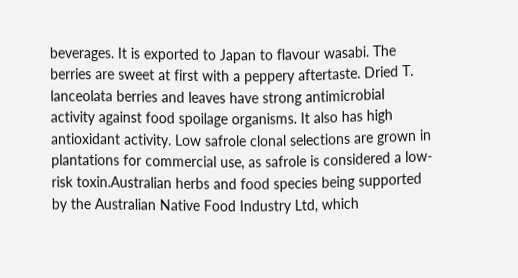beverages. It is exported to Japan to flavour wasabi. The berries are sweet at first with a peppery aftertaste. Dried T. lanceolata berries and leaves have strong antimicrobial activity against food spoilage organisms. It also has high antioxidant activity. Low safrole clonal selections are grown in plantations for commercial use, as safrole is considered a low-risk toxin.Australian herbs and food species being supported by the Australian Native Food Industry Ltd, which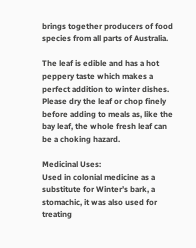brings together producers of food species from all parts of Australia.

The leaf is edible and has a hot peppery taste which makes a perfect addition to winter dishes. Please dry the leaf or chop finely before adding to meals as, like the bay leaf, the whole fresh leaf can be a choking hazard.

Medicinal Uses:
Used in colonial medicine as a substitute for Winter’s bark, a stomachic, it was also used for treating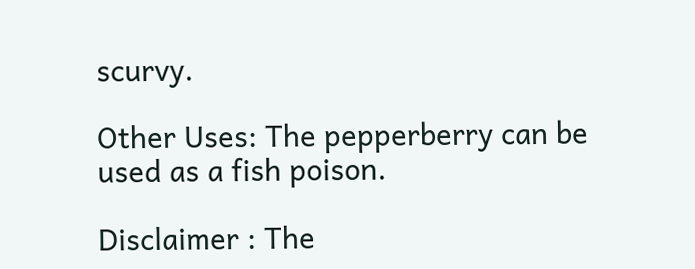scurvy.

Other Uses: The pepperberry can be used as a fish poison.

Disclaimer : The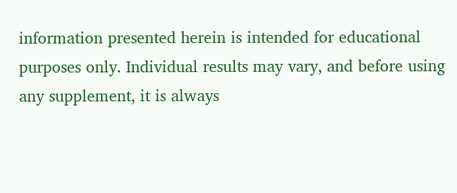information presented herein is intended for educational purposes only. Individual results may vary, and before using any supplement, it is always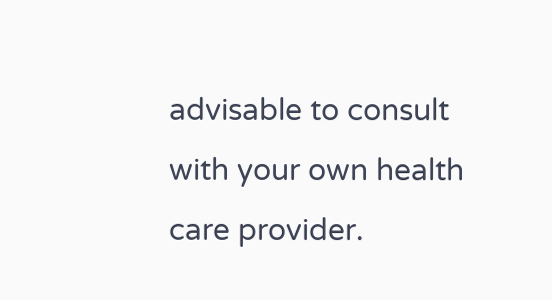advisable to consult with your own health care provider.